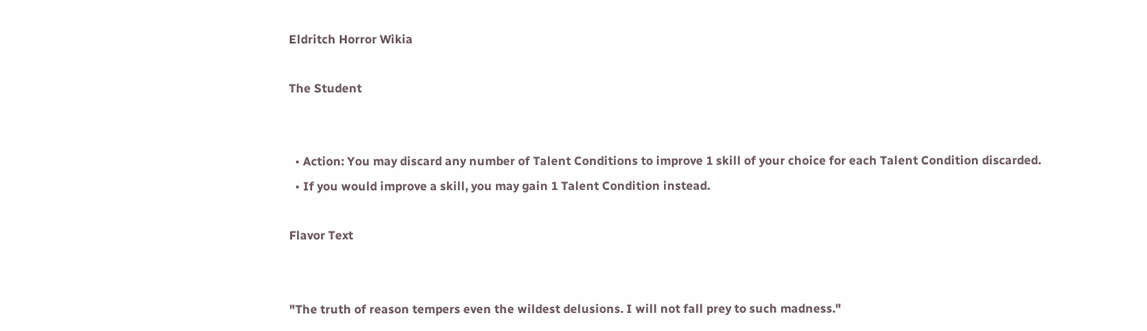Eldritch Horror Wikia

The Student


  • Action: You may discard any number of Talent Conditions to improve 1 skill of your choice for each Talent Condition discarded.
  • If you would improve a skill, you may gain 1 Talent Condition instead.

Flavor Text


"The truth of reason tempers even the wildest delusions. I will not fall prey to such madness."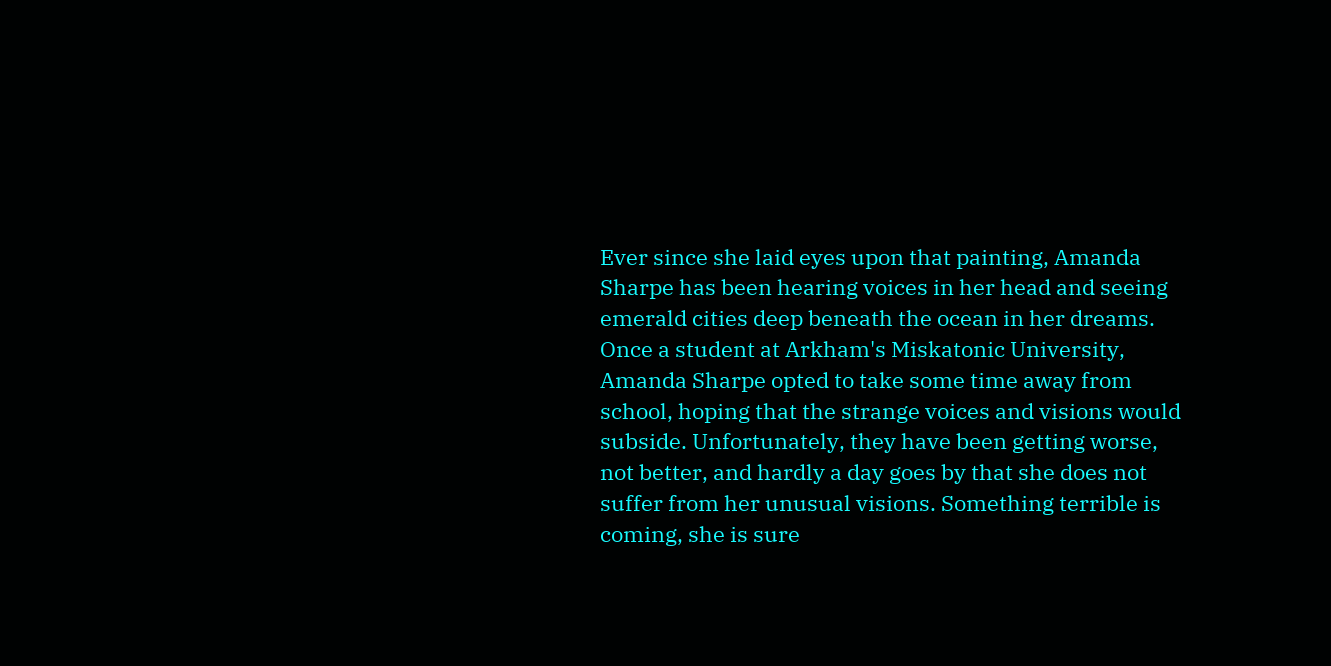Ever since she laid eyes upon that painting, Amanda Sharpe has been hearing voices in her head and seeing emerald cities deep beneath the ocean in her dreams. Once a student at Arkham's Miskatonic University, Amanda Sharpe opted to take some time away from school, hoping that the strange voices and visions would subside. Unfortunately, they have been getting worse, not better, and hardly a day goes by that she does not suffer from her unusual visions. Something terrible is coming, she is sure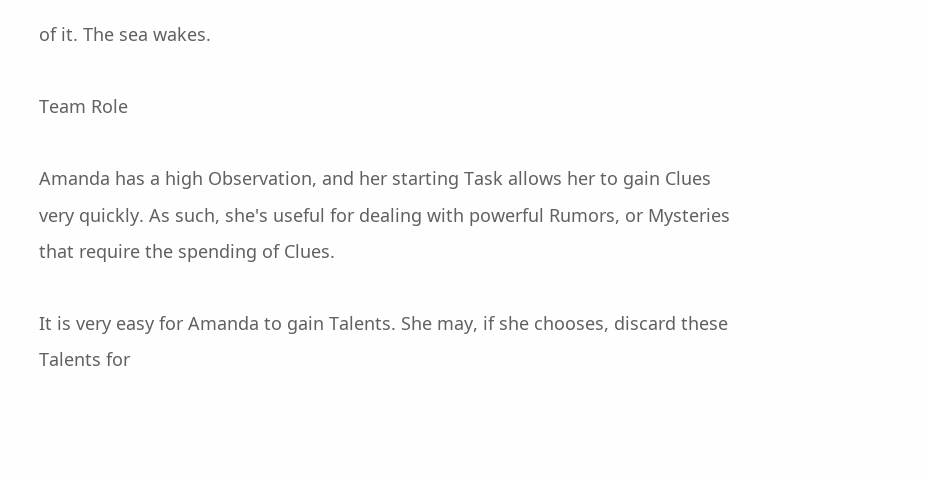of it. The sea wakes.

Team Role

Amanda has a high Observation, and her starting Task allows her to gain Clues very quickly. As such, she's useful for dealing with powerful Rumors, or Mysteries that require the spending of Clues.

It is very easy for Amanda to gain Talents. She may, if she chooses, discard these Talents for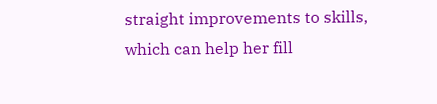straight improvements to skills, which can help her fill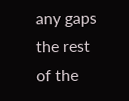any gaps the rest of the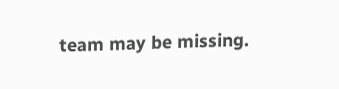team may be missing.